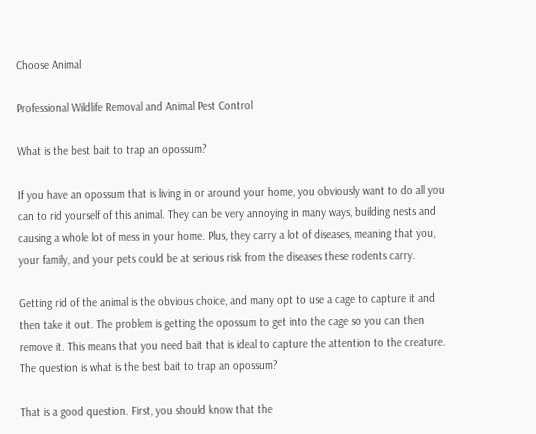Choose Animal

Professional Wildlife Removal and Animal Pest Control

What is the best bait to trap an opossum?

If you have an opossum that is living in or around your home, you obviously want to do all you can to rid yourself of this animal. They can be very annoying in many ways, building nests and causing a whole lot of mess in your home. Plus, they carry a lot of diseases, meaning that you, your family, and your pets could be at serious risk from the diseases these rodents carry.

Getting rid of the animal is the obvious choice, and many opt to use a cage to capture it and then take it out. The problem is getting the opossum to get into the cage so you can then remove it. This means that you need bait that is ideal to capture the attention to the creature. The question is what is the best bait to trap an opossum?

That is a good question. First, you should know that the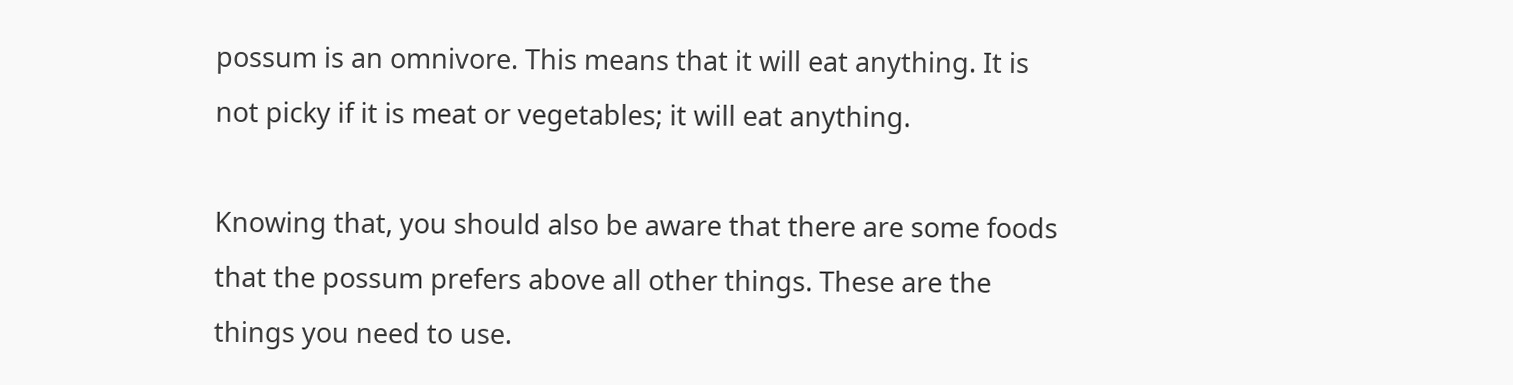possum is an omnivore. This means that it will eat anything. It is not picky if it is meat or vegetables; it will eat anything.

Knowing that, you should also be aware that there are some foods that the possum prefers above all other things. These are the things you need to use.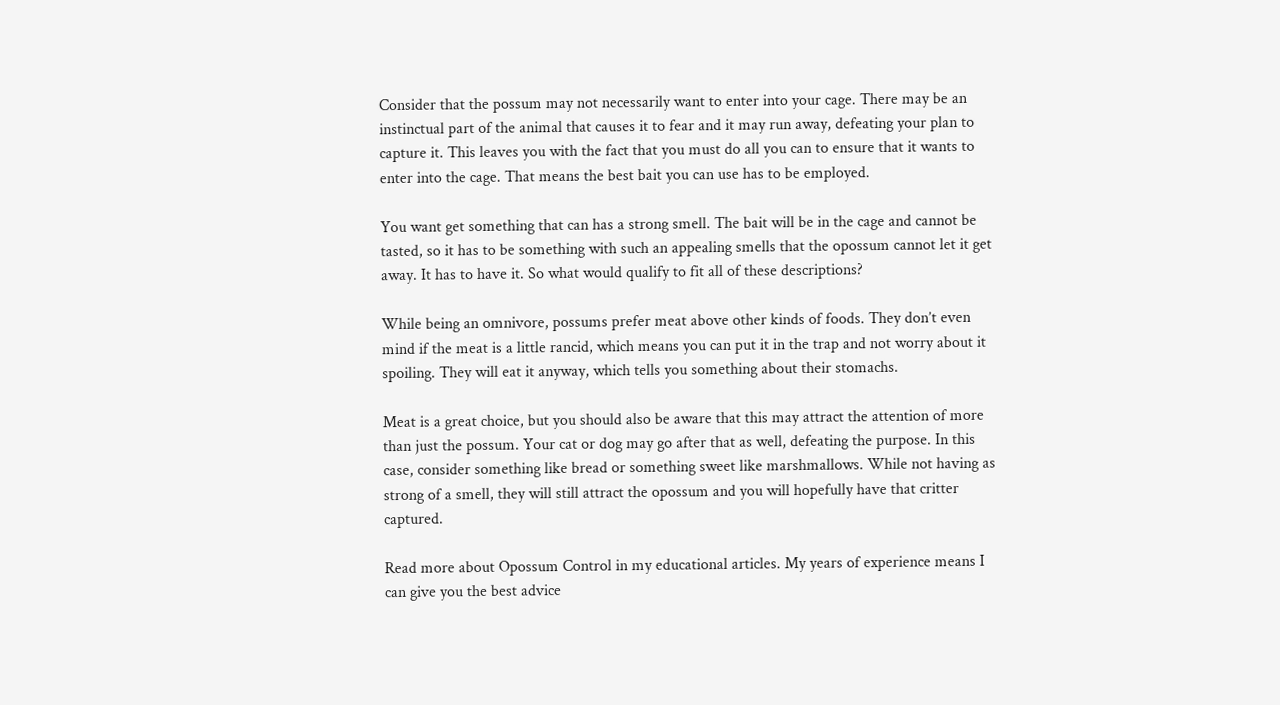Consider that the possum may not necessarily want to enter into your cage. There may be an instinctual part of the animal that causes it to fear and it may run away, defeating your plan to capture it. This leaves you with the fact that you must do all you can to ensure that it wants to enter into the cage. That means the best bait you can use has to be employed.

You want get something that can has a strong smell. The bait will be in the cage and cannot be tasted, so it has to be something with such an appealing smells that the opossum cannot let it get away. It has to have it. So what would qualify to fit all of these descriptions?

While being an omnivore, possums prefer meat above other kinds of foods. They don’t even mind if the meat is a little rancid, which means you can put it in the trap and not worry about it spoiling. They will eat it anyway, which tells you something about their stomachs.

Meat is a great choice, but you should also be aware that this may attract the attention of more than just the possum. Your cat or dog may go after that as well, defeating the purpose. In this case, consider something like bread or something sweet like marshmallows. While not having as strong of a smell, they will still attract the opossum and you will hopefully have that critter captured.

Read more about Opossum Control in my educational articles. My years of experience means I can give you the best advice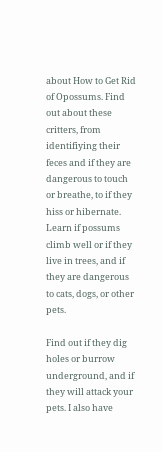about How to Get Rid of Opossums. Find out about these critters, from identifiying their feces and if they are dangerous to touch or breathe, to if they hiss or hibernate. Learn if possums climb well or if they live in trees, and if they are dangerous to cats, dogs, or other pets.

Find out if they dig holes or burrow underground, and if they will attack your pets. I also have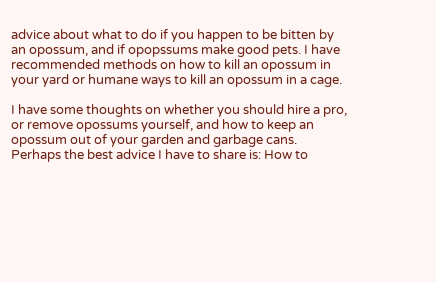advice about what to do if you happen to be bitten by an opossum, and if opopssums make good pets. I have recommended methods on how to kill an opossum in your yard or humane ways to kill an opossum in a cage.

I have some thoughts on whether you should hire a pro, or remove opossums yourself, and how to keep an opossum out of your garden and garbage cans. Perhaps the best advice I have to share is: How to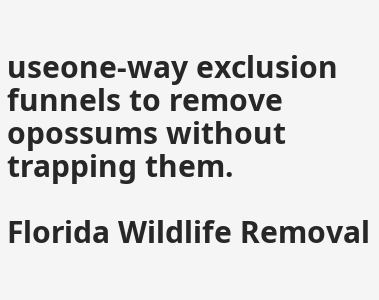useone-way exclusion funnels to remove opossums without trapping them.

Florida Wildlife Removal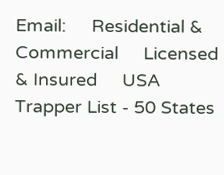Email:     Residential & Commercial     Licensed & Insured     USA Trapper List - 50 States